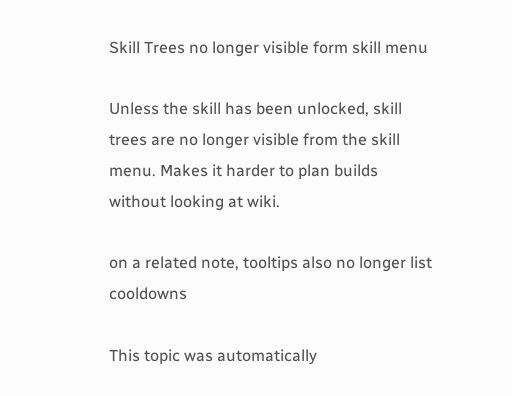Skill Trees no longer visible form skill menu

Unless the skill has been unlocked, skill trees are no longer visible from the skill menu. Makes it harder to plan builds without looking at wiki.

on a related note, tooltips also no longer list cooldowns

This topic was automatically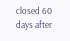closed 60 days after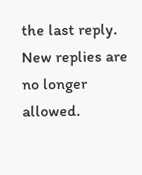the last reply. New replies are no longer allowed.